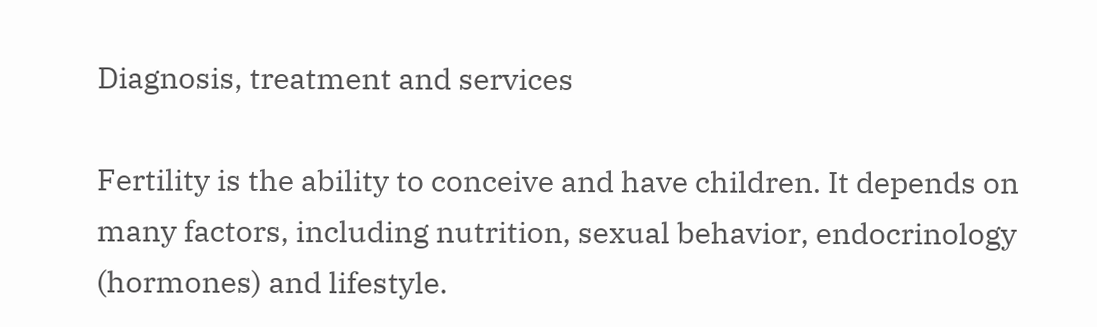Diagnosis, treatment and services

Fertility is the ability to conceive and have children. It depends on many factors, including nutrition, sexual behavior, endocrinology (hormones) and lifestyle.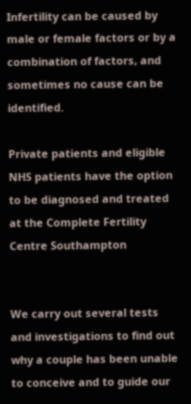Infertility can be caused by male or female factors or by a combination of factors, and sometimes no cause can be identified.

Private patients and eligible NHS patients have the option to be diagnosed and treated at the Complete Fertility Centre Southampton


We carry out several tests and investigations to find out why a couple has been unable to conceive and to guide our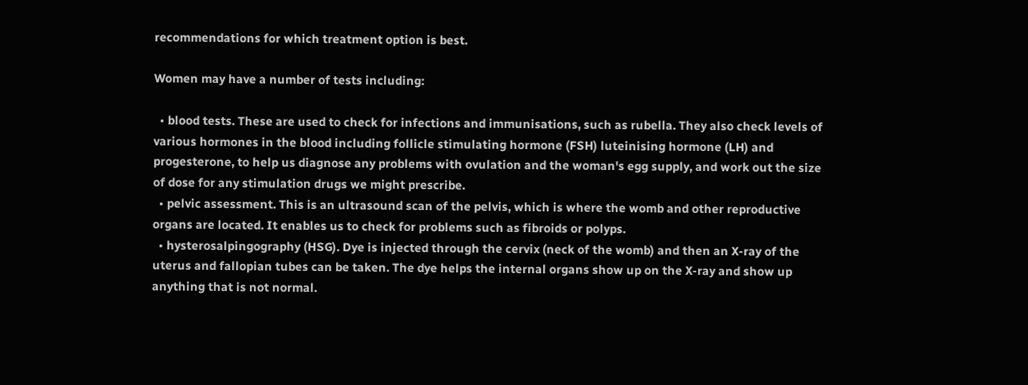recommendations for which treatment option is best.

Women may have a number of tests including:

  • blood tests. These are used to check for infections and immunisations, such as rubella. They also check levels of various hormones in the blood including follicle stimulating hormone (FSH) luteinising hormone (LH) and progesterone, to help us diagnose any problems with ovulation and the woman's egg supply, and work out the size of dose for any stimulation drugs we might prescribe.
  • pelvic assessment. This is an ultrasound scan of the pelvis, which is where the womb and other reproductive organs are located. It enables us to check for problems such as fibroids or polyps.
  • hysterosalpingography (HSG). Dye is injected through the cervix (neck of the womb) and then an X-ray of the uterus and fallopian tubes can be taken. The dye helps the internal organs show up on the X-ray and show up anything that is not normal.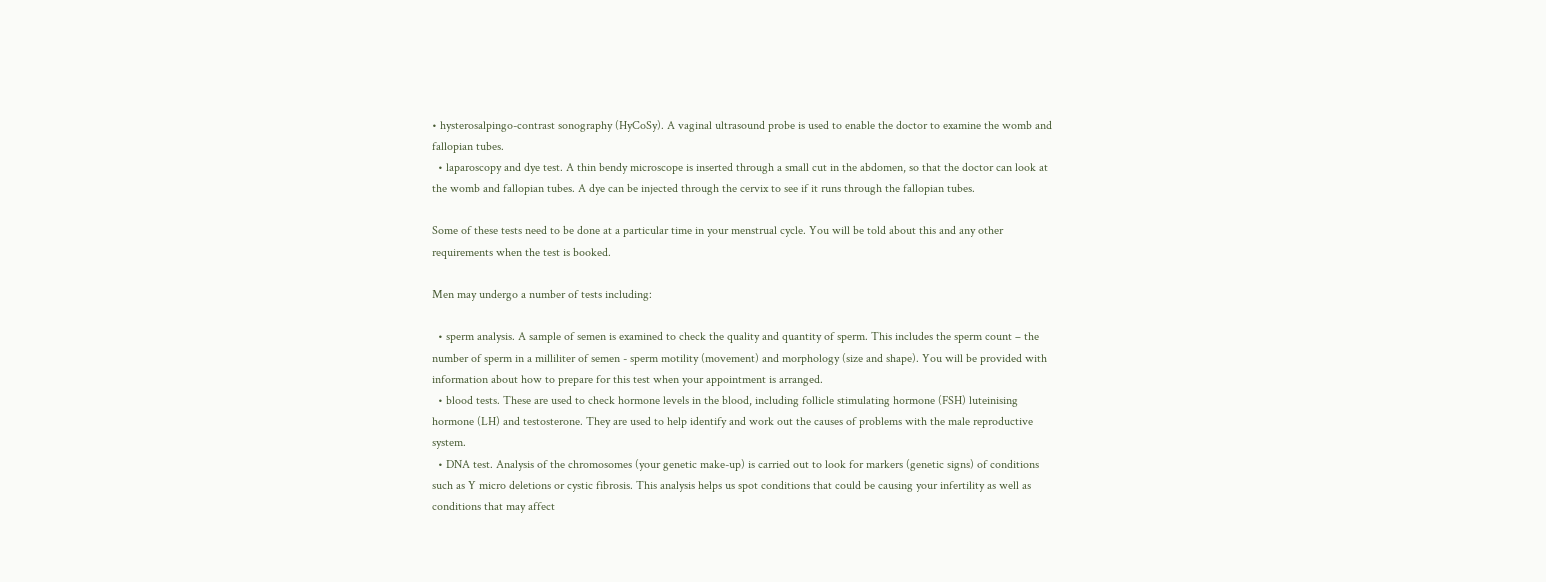• hysterosalpingo-contrast sonography (HyCoSy). A vaginal ultrasound probe is used to enable the doctor to examine the womb and fallopian tubes.
  • laparoscopy and dye test. A thin bendy microscope is inserted through a small cut in the abdomen, so that the doctor can look at the womb and fallopian tubes. A dye can be injected through the cervix to see if it runs through the fallopian tubes.

Some of these tests need to be done at a particular time in your menstrual cycle. You will be told about this and any other requirements when the test is booked.

Men may undergo a number of tests including:

  • sperm analysis. A sample of semen is examined to check the quality and quantity of sperm. This includes the sperm count – the number of sperm in a milliliter of semen - sperm motility (movement) and morphology (size and shape). You will be provided with information about how to prepare for this test when your appointment is arranged.
  • blood tests. These are used to check hormone levels in the blood, including follicle stimulating hormone (FSH) luteinising hormone (LH) and testosterone. They are used to help identify and work out the causes of problems with the male reproductive system.
  • DNA test. Analysis of the chromosomes (your genetic make-up) is carried out to look for markers (genetic signs) of conditions such as Y micro deletions or cystic fibrosis. This analysis helps us spot conditions that could be causing your infertility as well as conditions that may affect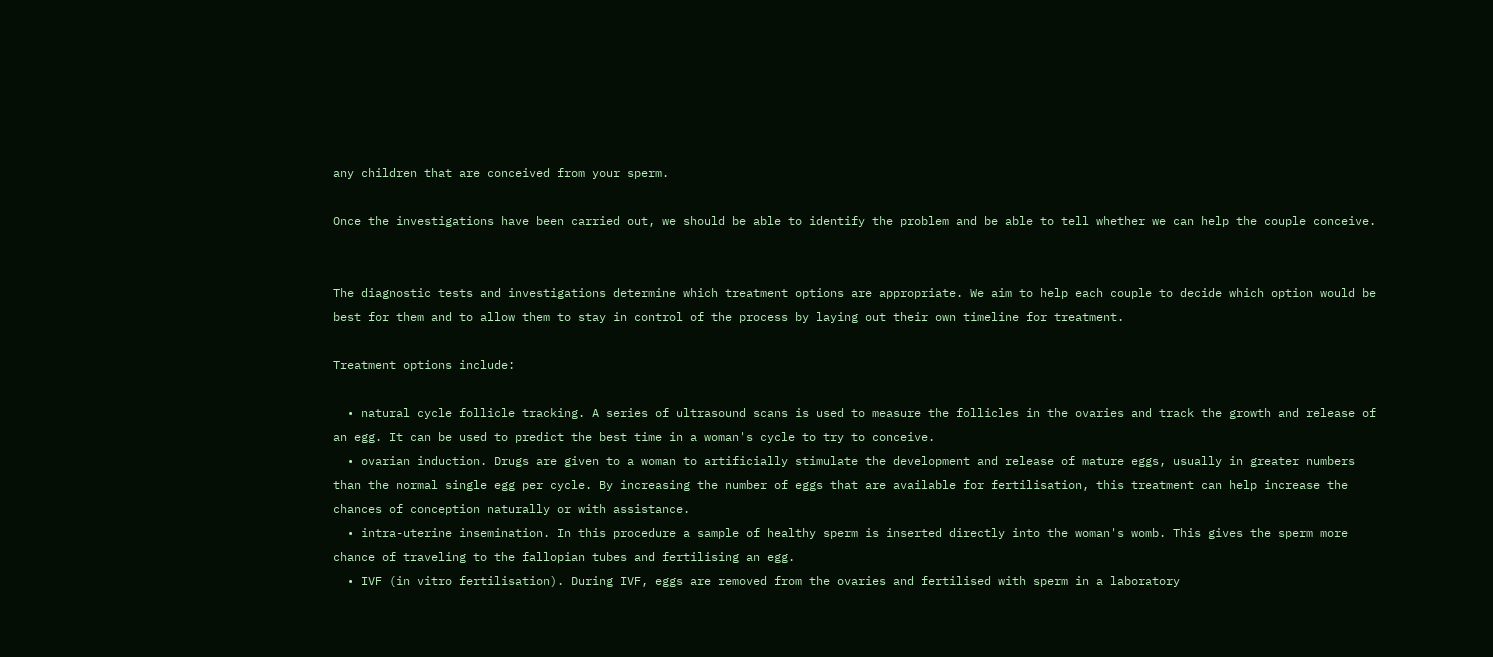any children that are conceived from your sperm.

Once the investigations have been carried out, we should be able to identify the problem and be able to tell whether we can help the couple conceive.


The diagnostic tests and investigations determine which treatment options are appropriate. We aim to help each couple to decide which option would be best for them and to allow them to stay in control of the process by laying out their own timeline for treatment.

Treatment options include:

  • natural cycle follicle tracking. A series of ultrasound scans is used to measure the follicles in the ovaries and track the growth and release of an egg. It can be used to predict the best time in a woman's cycle to try to conceive.
  • ovarian induction. Drugs are given to a woman to artificially stimulate the development and release of mature eggs, usually in greater numbers than the normal single egg per cycle. By increasing the number of eggs that are available for fertilisation, this treatment can help increase the chances of conception naturally or with assistance.
  • intra-uterine insemination. In this procedure a sample of healthy sperm is inserted directly into the woman's womb. This gives the sperm more chance of traveling to the fallopian tubes and fertilising an egg.
  • IVF (in vitro fertilisation). During IVF, eggs are removed from the ovaries and fertilised with sperm in a laboratory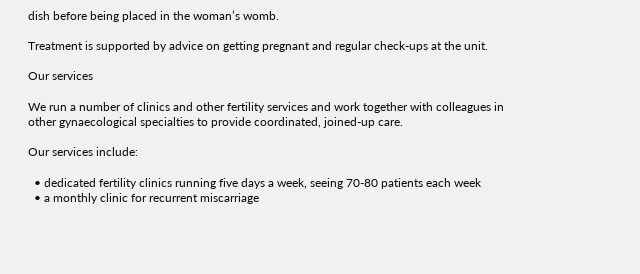dish before being placed in the woman’s womb.

Treatment is supported by advice on getting pregnant and regular check-ups at the unit.

Our services

We run a number of clinics and other fertility services and work together with colleagues in other gynaecological specialties to provide coordinated, joined-up care.

Our services include:

  • dedicated fertility clinics running five days a week, seeing 70-80 patients each week
  • a monthly clinic for recurrent miscarriage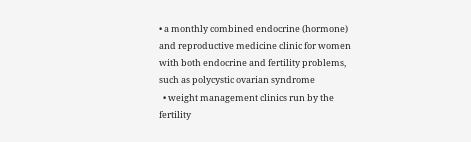• a monthly combined endocrine (hormone) and reproductive medicine clinic for women with both endocrine and fertility problems, such as polycystic ovarian syndrome
  • weight management clinics run by the fertility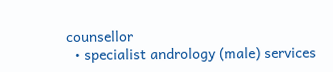counsellor
  • specialist andrology (male) services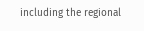including the regional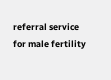referral service for male fertility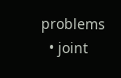problems
  • joint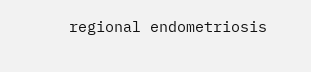regional endometriosis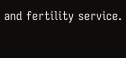and fertility service.